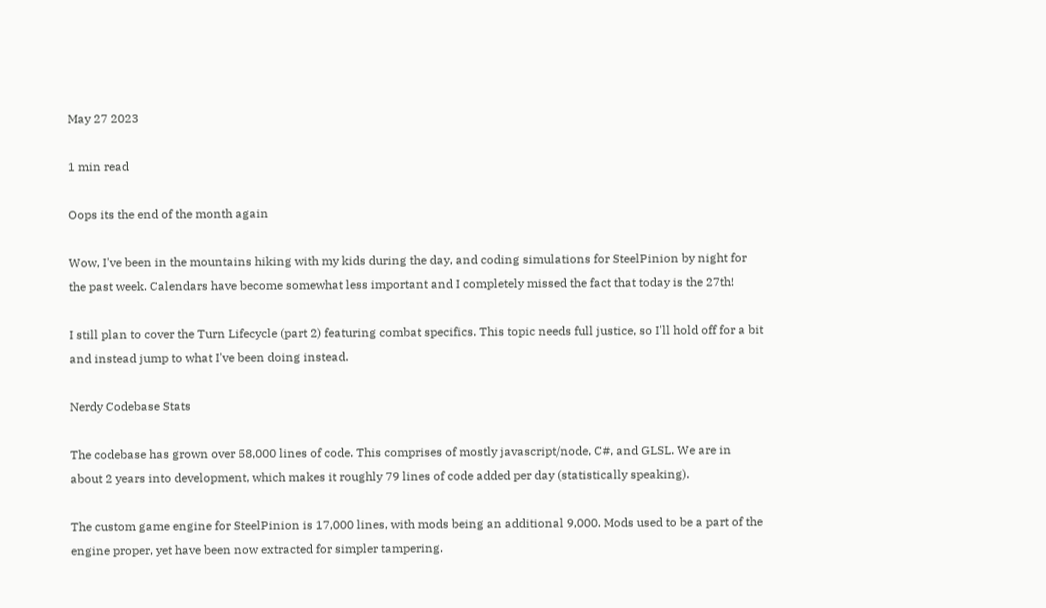May 27 2023

1 min read

Oops its the end of the month again

Wow, I've been in the mountains hiking with my kids during the day, and coding simulations for SteelPinion by night for the past week. Calendars have become somewhat less important and I completely missed the fact that today is the 27th!

I still plan to cover the Turn Lifecycle (part 2) featuring combat specifics. This topic needs full justice, so I'll hold off for a bit and instead jump to what I've been doing instead.

Nerdy Codebase Stats

The codebase has grown over 58,000 lines of code. This comprises of mostly javascript/node, C#, and GLSL. We are in about 2 years into development, which makes it roughly 79 lines of code added per day (statistically speaking).

The custom game engine for SteelPinion is 17,000 lines, with mods being an additional 9,000. Mods used to be a part of the engine proper, yet have been now extracted for simpler tampering.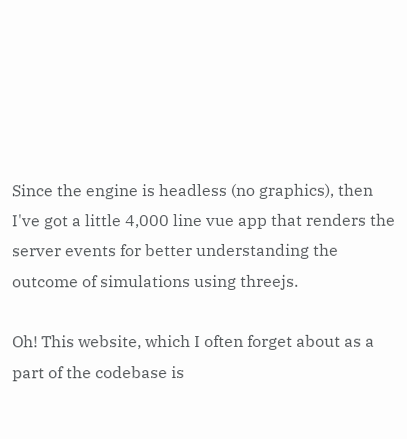Since the engine is headless (no graphics), then I've got a little 4,000 line vue app that renders the server events for better understanding the outcome of simulations using threejs.

Oh! This website, which I often forget about as a part of the codebase is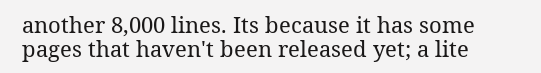another 8,000 lines. Its because it has some pages that haven't been released yet; a lite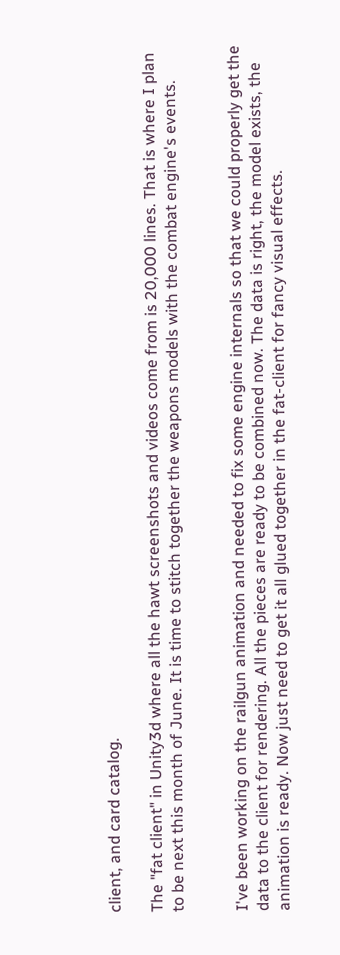client, and card catalog.

The "fat client" in Unity3d where all the hawt screenshots and videos come from is 20,000 lines. That is where I plan to be next this month of June. It is time to stitch together the weapons models with the combat engine's events.


I've been working on the railgun animation and needed to fix some engine internals so that we could properly get the data to the client for rendering. All the pieces are ready to be combined now. The data is right, the model exists, the animation is ready. Now just need to get it all glued together in the fat-client for fancy visual effects.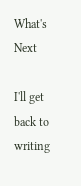What's Next

I'll get back to writing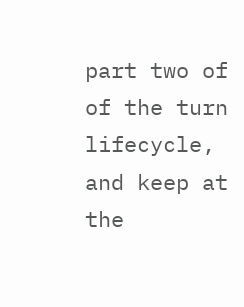part two of of the turn lifecycle, and keep at the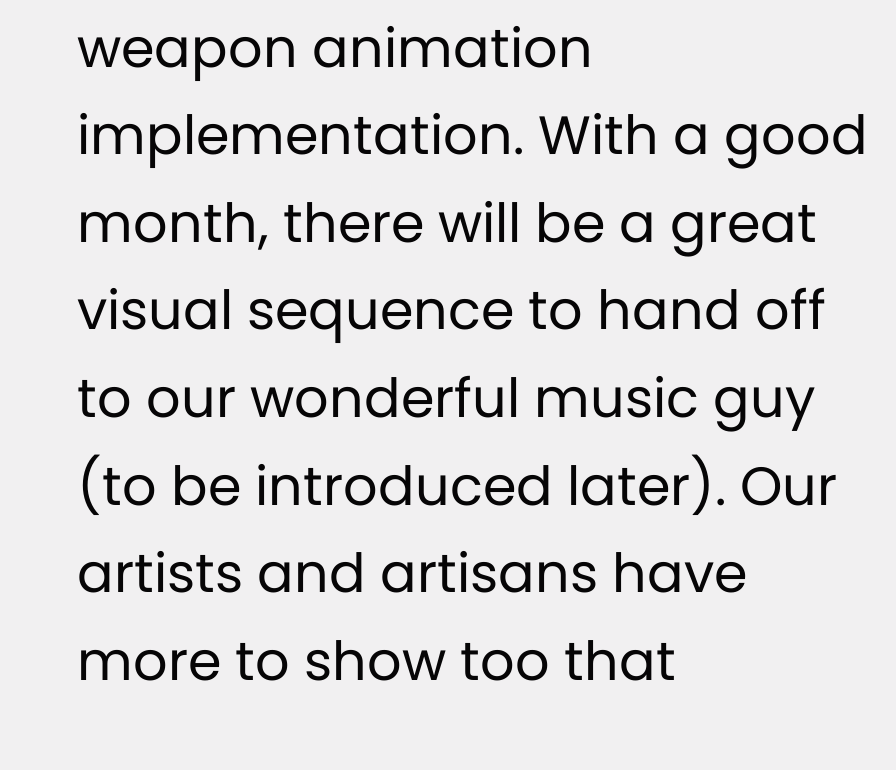weapon animation implementation. With a good month, there will be a great visual sequence to hand off to our wonderful music guy (to be introduced later). Our artists and artisans have more to show too that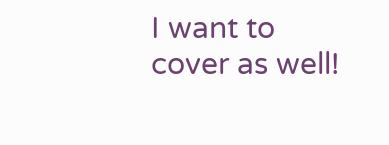I want to cover as well!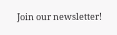Join our newsletter!